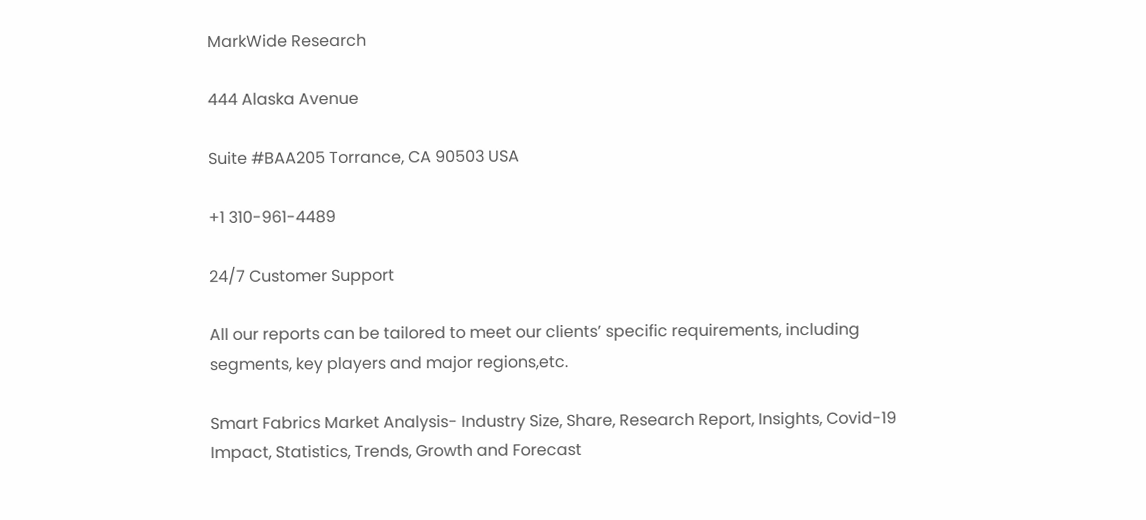MarkWide Research

444 Alaska Avenue

Suite #BAA205 Torrance, CA 90503 USA

+1 310-961-4489

24/7 Customer Support

All our reports can be tailored to meet our clients’ specific requirements, including segments, key players and major regions,etc.

Smart Fabrics Market Analysis- Industry Size, Share, Research Report, Insights, Covid-19 Impact, Statistics, Trends, Growth and Forecast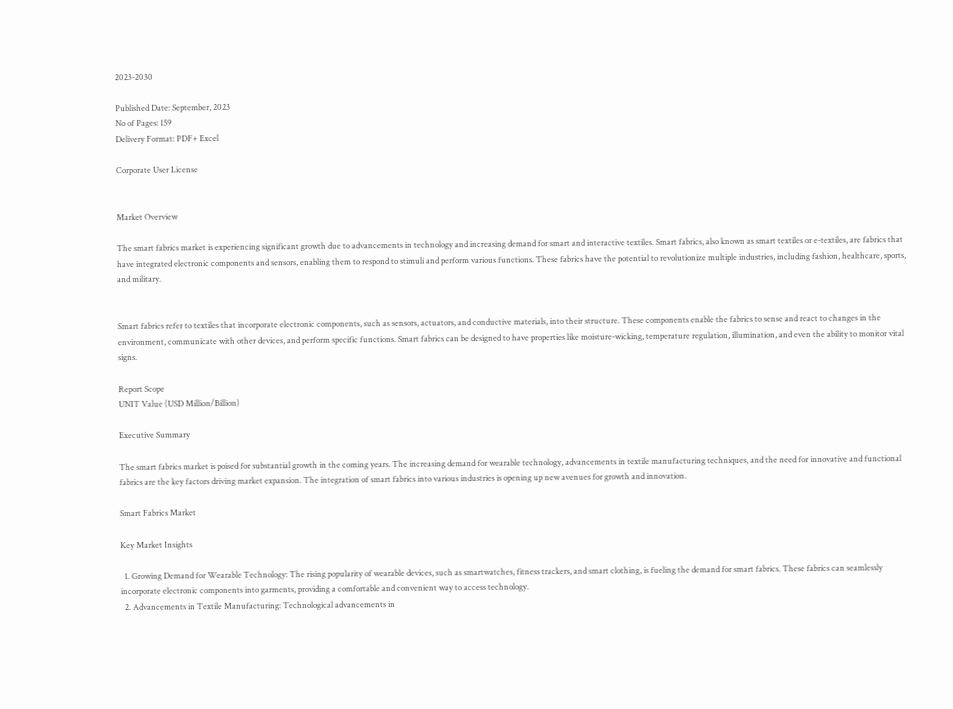2023-2030

Published Date: September, 2023
No of Pages: 159
Delivery Format: PDF+ Excel

Corporate User License


Market Overview

The smart fabrics market is experiencing significant growth due to advancements in technology and increasing demand for smart and interactive textiles. Smart fabrics, also known as smart textiles or e-textiles, are fabrics that have integrated electronic components and sensors, enabling them to respond to stimuli and perform various functions. These fabrics have the potential to revolutionize multiple industries, including fashion, healthcare, sports, and military.


Smart fabrics refer to textiles that incorporate electronic components, such as sensors, actuators, and conductive materials, into their structure. These components enable the fabrics to sense and react to changes in the environment, communicate with other devices, and perform specific functions. Smart fabrics can be designed to have properties like moisture-wicking, temperature regulation, illumination, and even the ability to monitor vital signs.

Report Scope
UNIT Value (USD Million/Billion)

Executive Summary

The smart fabrics market is poised for substantial growth in the coming years. The increasing demand for wearable technology, advancements in textile manufacturing techniques, and the need for innovative and functional fabrics are the key factors driving market expansion. The integration of smart fabrics into various industries is opening up new avenues for growth and innovation.

Smart Fabrics Market

Key Market Insights

  1. Growing Demand for Wearable Technology: The rising popularity of wearable devices, such as smartwatches, fitness trackers, and smart clothing, is fueling the demand for smart fabrics. These fabrics can seamlessly incorporate electronic components into garments, providing a comfortable and convenient way to access technology.
  2. Advancements in Textile Manufacturing: Technological advancements in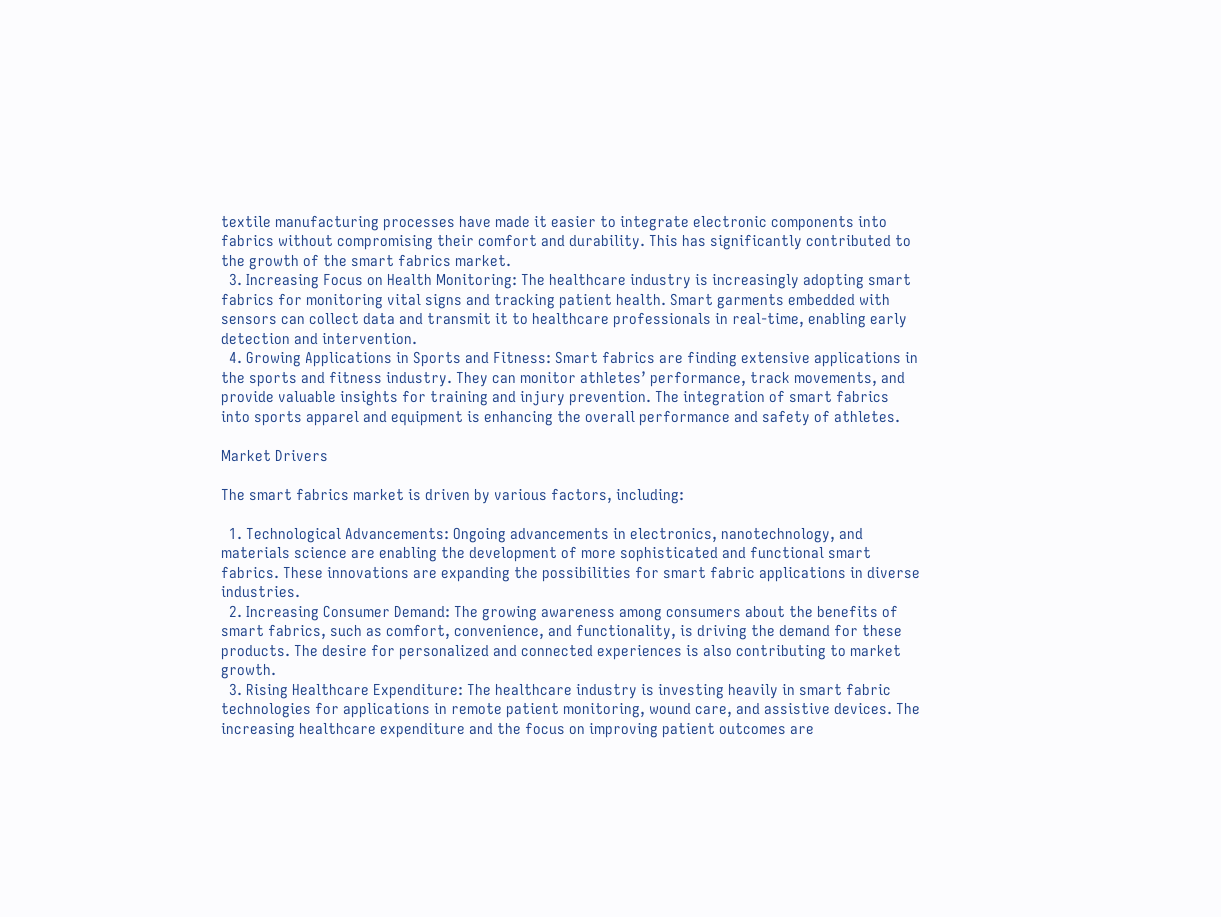textile manufacturing processes have made it easier to integrate electronic components into fabrics without compromising their comfort and durability. This has significantly contributed to the growth of the smart fabrics market.
  3. Increasing Focus on Health Monitoring: The healthcare industry is increasingly adopting smart fabrics for monitoring vital signs and tracking patient health. Smart garments embedded with sensors can collect data and transmit it to healthcare professionals in real-time, enabling early detection and intervention.
  4. Growing Applications in Sports and Fitness: Smart fabrics are finding extensive applications in the sports and fitness industry. They can monitor athletes’ performance, track movements, and provide valuable insights for training and injury prevention. The integration of smart fabrics into sports apparel and equipment is enhancing the overall performance and safety of athletes.

Market Drivers

The smart fabrics market is driven by various factors, including:

  1. Technological Advancements: Ongoing advancements in electronics, nanotechnology, and materials science are enabling the development of more sophisticated and functional smart fabrics. These innovations are expanding the possibilities for smart fabric applications in diverse industries.
  2. Increasing Consumer Demand: The growing awareness among consumers about the benefits of smart fabrics, such as comfort, convenience, and functionality, is driving the demand for these products. The desire for personalized and connected experiences is also contributing to market growth.
  3. Rising Healthcare Expenditure: The healthcare industry is investing heavily in smart fabric technologies for applications in remote patient monitoring, wound care, and assistive devices. The increasing healthcare expenditure and the focus on improving patient outcomes are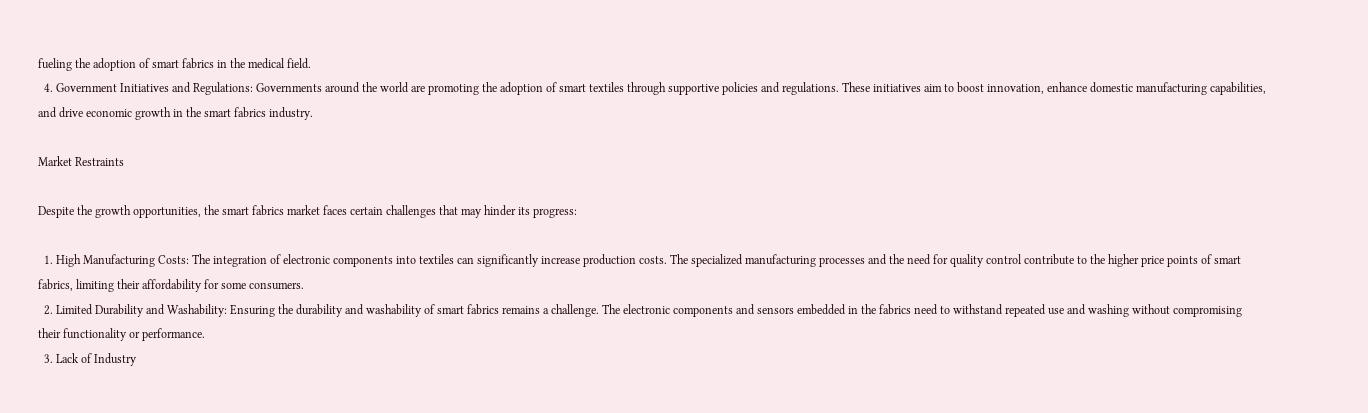fueling the adoption of smart fabrics in the medical field.
  4. Government Initiatives and Regulations: Governments around the world are promoting the adoption of smart textiles through supportive policies and regulations. These initiatives aim to boost innovation, enhance domestic manufacturing capabilities, and drive economic growth in the smart fabrics industry.

Market Restraints

Despite the growth opportunities, the smart fabrics market faces certain challenges that may hinder its progress:

  1. High Manufacturing Costs: The integration of electronic components into textiles can significantly increase production costs. The specialized manufacturing processes and the need for quality control contribute to the higher price points of smart fabrics, limiting their affordability for some consumers.
  2. Limited Durability and Washability: Ensuring the durability and washability of smart fabrics remains a challenge. The electronic components and sensors embedded in the fabrics need to withstand repeated use and washing without compromising their functionality or performance.
  3. Lack of Industry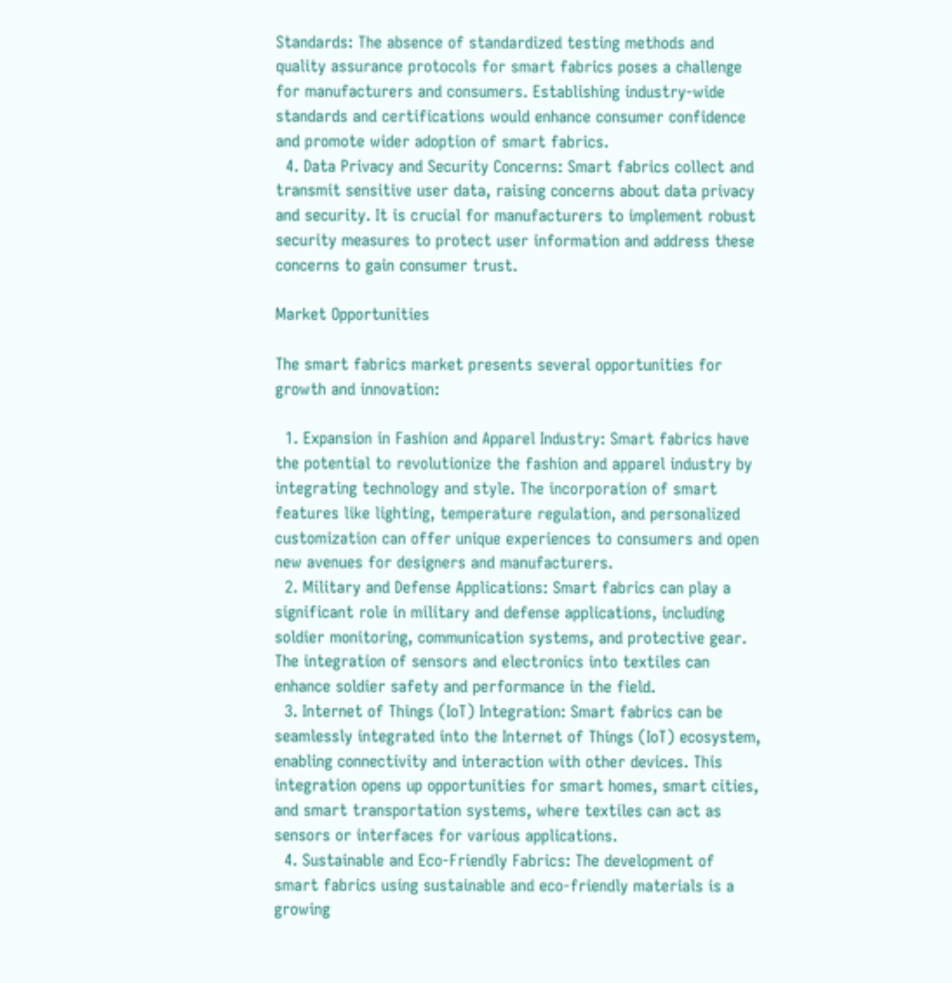Standards: The absence of standardized testing methods and quality assurance protocols for smart fabrics poses a challenge for manufacturers and consumers. Establishing industry-wide standards and certifications would enhance consumer confidence and promote wider adoption of smart fabrics.
  4. Data Privacy and Security Concerns: Smart fabrics collect and transmit sensitive user data, raising concerns about data privacy and security. It is crucial for manufacturers to implement robust security measures to protect user information and address these concerns to gain consumer trust.

Market Opportunities

The smart fabrics market presents several opportunities for growth and innovation:

  1. Expansion in Fashion and Apparel Industry: Smart fabrics have the potential to revolutionize the fashion and apparel industry by integrating technology and style. The incorporation of smart features like lighting, temperature regulation, and personalized customization can offer unique experiences to consumers and open new avenues for designers and manufacturers.
  2. Military and Defense Applications: Smart fabrics can play a significant role in military and defense applications, including soldier monitoring, communication systems, and protective gear. The integration of sensors and electronics into textiles can enhance soldier safety and performance in the field.
  3. Internet of Things (IoT) Integration: Smart fabrics can be seamlessly integrated into the Internet of Things (IoT) ecosystem, enabling connectivity and interaction with other devices. This integration opens up opportunities for smart homes, smart cities, and smart transportation systems, where textiles can act as sensors or interfaces for various applications.
  4. Sustainable and Eco-Friendly Fabrics: The development of smart fabrics using sustainable and eco-friendly materials is a growing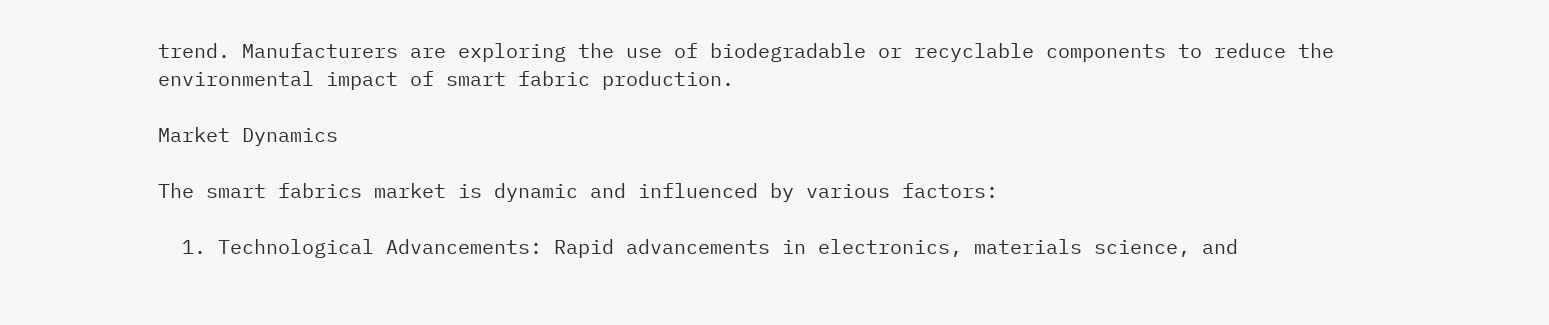trend. Manufacturers are exploring the use of biodegradable or recyclable components to reduce the environmental impact of smart fabric production.

Market Dynamics

The smart fabrics market is dynamic and influenced by various factors:

  1. Technological Advancements: Rapid advancements in electronics, materials science, and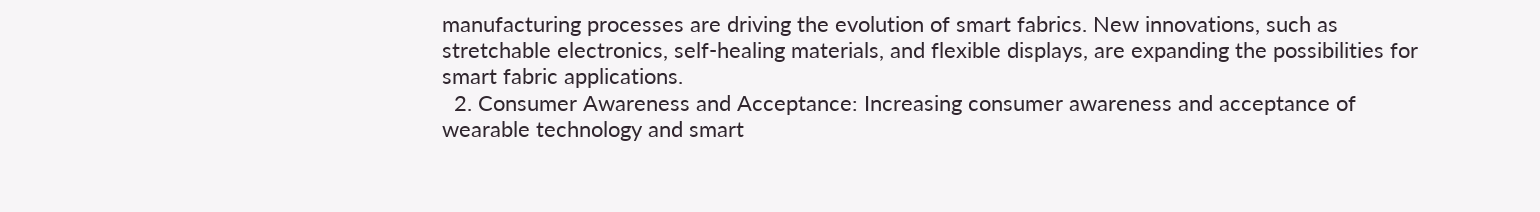manufacturing processes are driving the evolution of smart fabrics. New innovations, such as stretchable electronics, self-healing materials, and flexible displays, are expanding the possibilities for smart fabric applications.
  2. Consumer Awareness and Acceptance: Increasing consumer awareness and acceptance of wearable technology and smart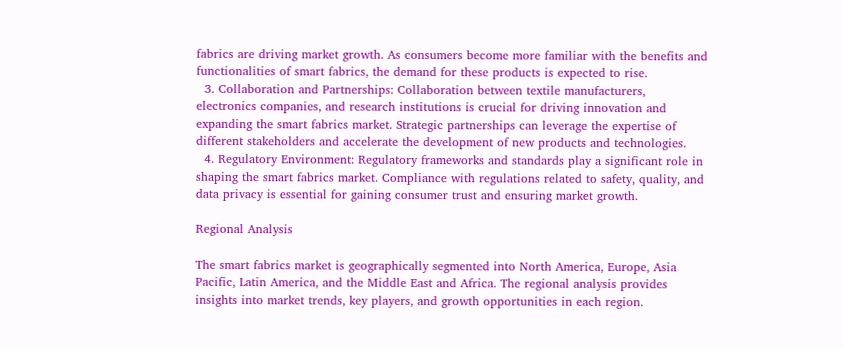fabrics are driving market growth. As consumers become more familiar with the benefits and functionalities of smart fabrics, the demand for these products is expected to rise.
  3. Collaboration and Partnerships: Collaboration between textile manufacturers, electronics companies, and research institutions is crucial for driving innovation and expanding the smart fabrics market. Strategic partnerships can leverage the expertise of different stakeholders and accelerate the development of new products and technologies.
  4. Regulatory Environment: Regulatory frameworks and standards play a significant role in shaping the smart fabrics market. Compliance with regulations related to safety, quality, and data privacy is essential for gaining consumer trust and ensuring market growth.

Regional Analysis

The smart fabrics market is geographically segmented into North America, Europe, Asia Pacific, Latin America, and the Middle East and Africa. The regional analysis provides insights into market trends, key players, and growth opportunities in each region.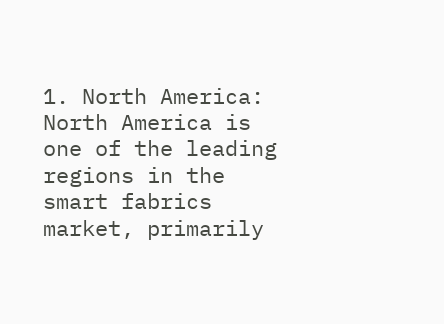1. North America: North America is one of the leading regions in the smart fabrics market, primarily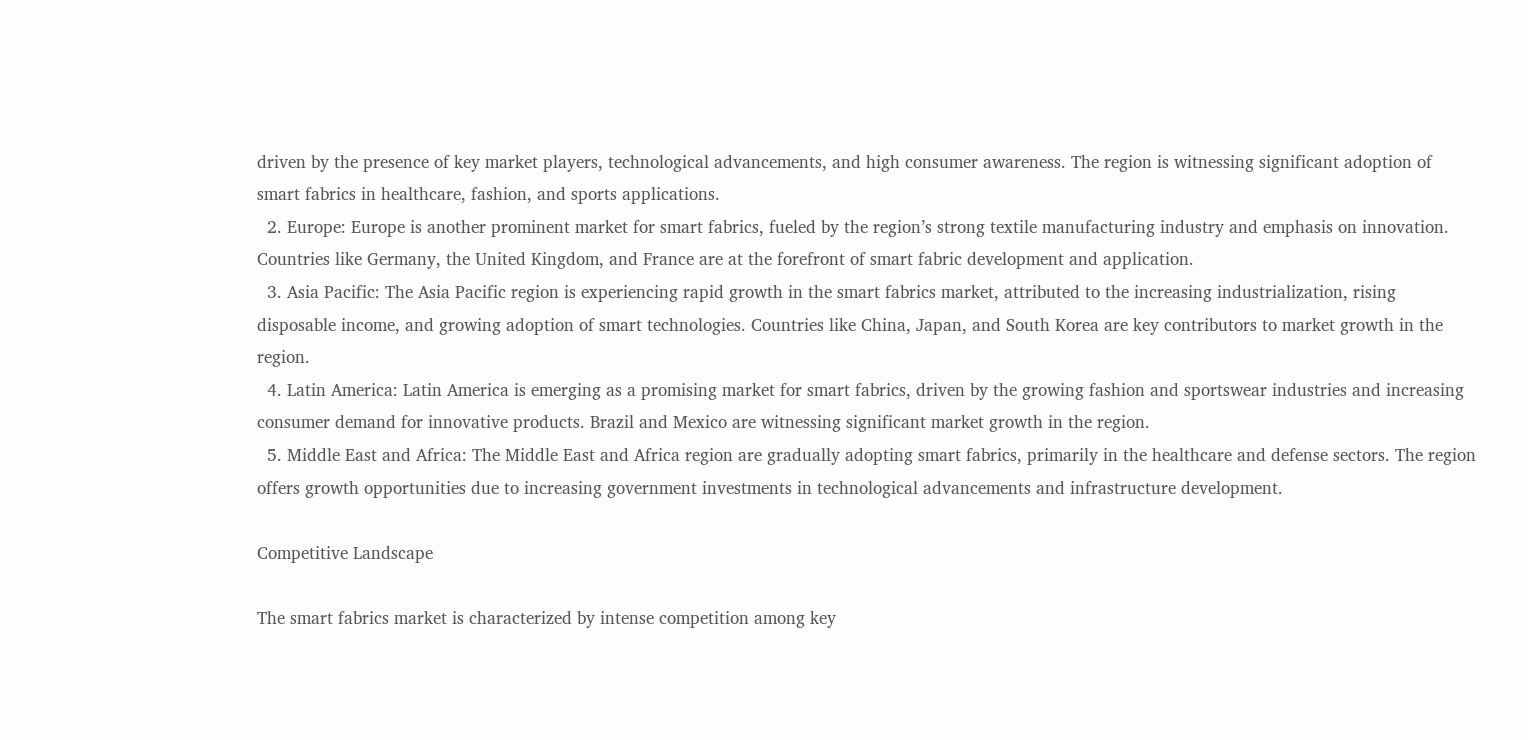driven by the presence of key market players, technological advancements, and high consumer awareness. The region is witnessing significant adoption of smart fabrics in healthcare, fashion, and sports applications.
  2. Europe: Europe is another prominent market for smart fabrics, fueled by the region’s strong textile manufacturing industry and emphasis on innovation. Countries like Germany, the United Kingdom, and France are at the forefront of smart fabric development and application.
  3. Asia Pacific: The Asia Pacific region is experiencing rapid growth in the smart fabrics market, attributed to the increasing industrialization, rising disposable income, and growing adoption of smart technologies. Countries like China, Japan, and South Korea are key contributors to market growth in the region.
  4. Latin America: Latin America is emerging as a promising market for smart fabrics, driven by the growing fashion and sportswear industries and increasing consumer demand for innovative products. Brazil and Mexico are witnessing significant market growth in the region.
  5. Middle East and Africa: The Middle East and Africa region are gradually adopting smart fabrics, primarily in the healthcare and defense sectors. The region offers growth opportunities due to increasing government investments in technological advancements and infrastructure development.

Competitive Landscape

The smart fabrics market is characterized by intense competition among key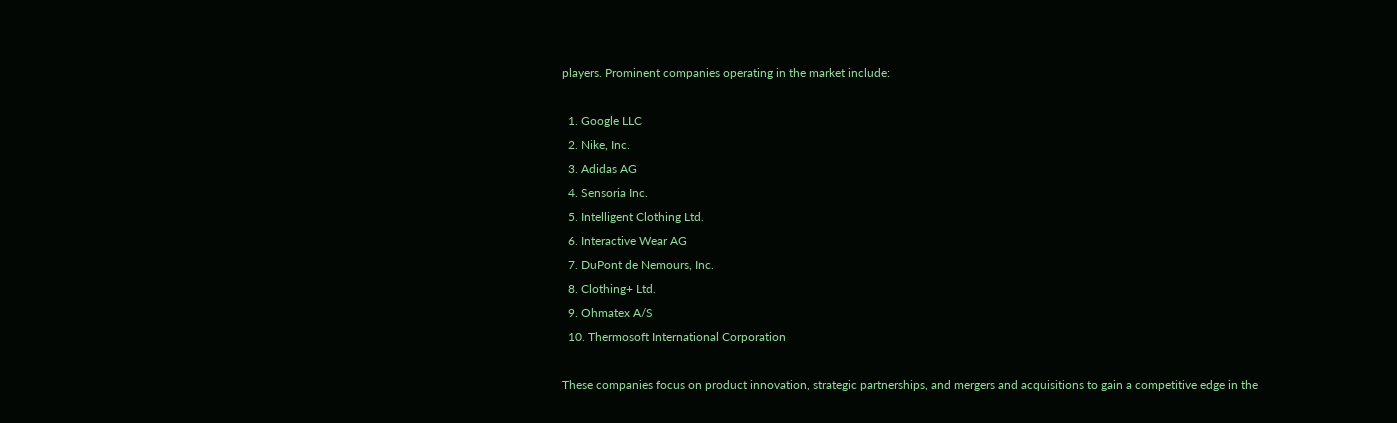players. Prominent companies operating in the market include:

  1. Google LLC
  2. Nike, Inc.
  3. Adidas AG
  4. Sensoria Inc.
  5. Intelligent Clothing Ltd.
  6. Interactive Wear AG
  7. DuPont de Nemours, Inc.
  8. Clothing+ Ltd.
  9. Ohmatex A/S
  10. Thermosoft International Corporation

These companies focus on product innovation, strategic partnerships, and mergers and acquisitions to gain a competitive edge in the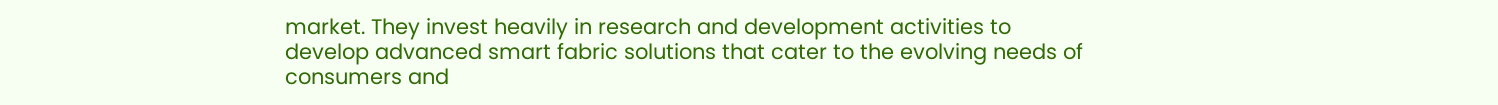market. They invest heavily in research and development activities to develop advanced smart fabric solutions that cater to the evolving needs of consumers and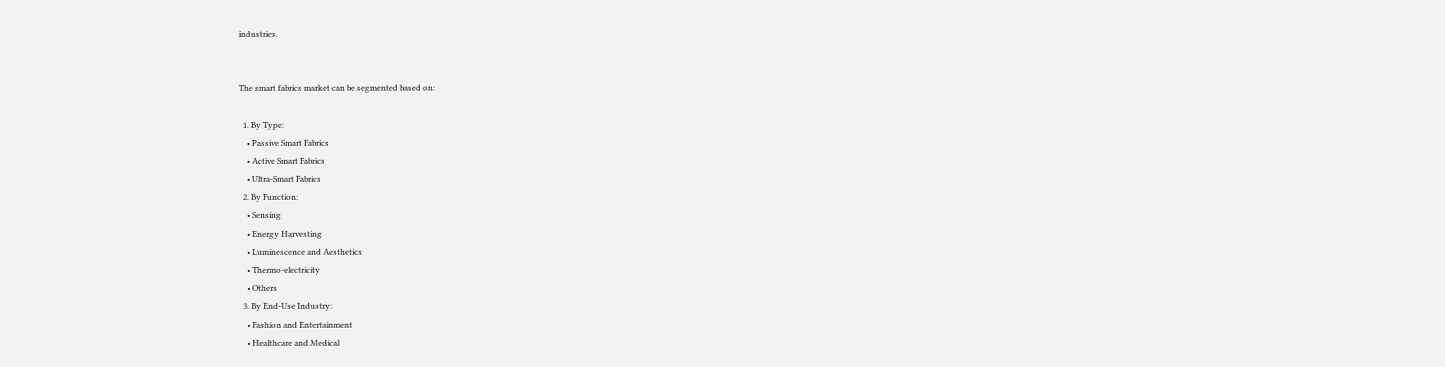industries.


The smart fabrics market can be segmented based on:

  1. By Type:
    • Passive Smart Fabrics
    • Active Smart Fabrics
    • Ultra-Smart Fabrics
  2. By Function:
    • Sensing
    • Energy Harvesting
    • Luminescence and Aesthetics
    • Thermo-electricity
    • Others
  3. By End-Use Industry:
    • Fashion and Entertainment
    • Healthcare and Medical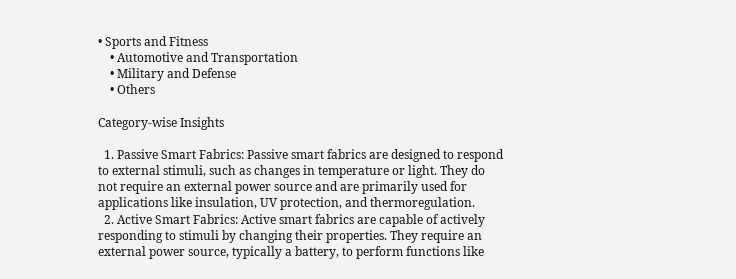• Sports and Fitness
    • Automotive and Transportation
    • Military and Defense
    • Others

Category-wise Insights

  1. Passive Smart Fabrics: Passive smart fabrics are designed to respond to external stimuli, such as changes in temperature or light. They do not require an external power source and are primarily used for applications like insulation, UV protection, and thermoregulation.
  2. Active Smart Fabrics: Active smart fabrics are capable of actively responding to stimuli by changing their properties. They require an external power source, typically a battery, to perform functions like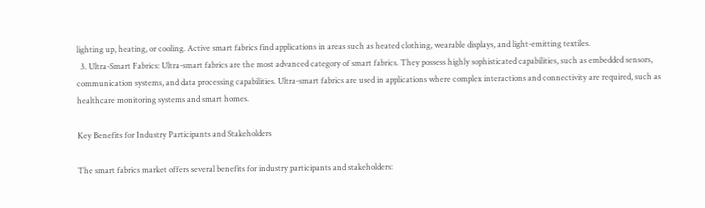lighting up, heating, or cooling. Active smart fabrics find applications in areas such as heated clothing, wearable displays, and light-emitting textiles.
  3. Ultra-Smart Fabrics: Ultra-smart fabrics are the most advanced category of smart fabrics. They possess highly sophisticated capabilities, such as embedded sensors, communication systems, and data processing capabilities. Ultra-smart fabrics are used in applications where complex interactions and connectivity are required, such as healthcare monitoring systems and smart homes.

Key Benefits for Industry Participants and Stakeholders

The smart fabrics market offers several benefits for industry participants and stakeholders: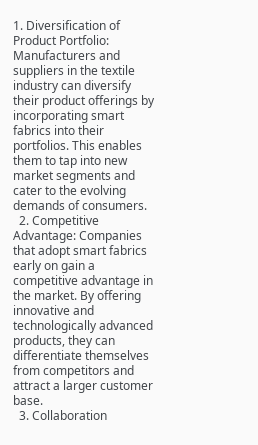1. Diversification of Product Portfolio: Manufacturers and suppliers in the textile industry can diversify their product offerings by incorporating smart fabrics into their portfolios. This enables them to tap into new market segments and cater to the evolving demands of consumers.
  2. Competitive Advantage: Companies that adopt smart fabrics early on gain a competitive advantage in the market. By offering innovative and technologically advanced products, they can differentiate themselves from competitors and attract a larger customer base.
  3. Collaboration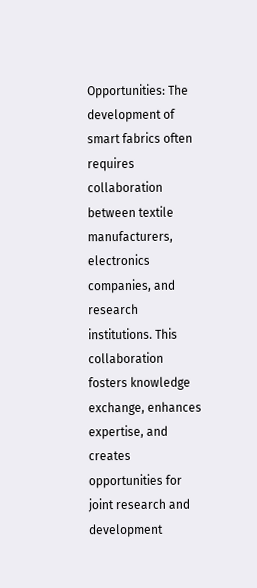Opportunities: The development of smart fabrics often requires collaboration between textile manufacturers, electronics companies, and research institutions. This collaboration fosters knowledge exchange, enhances expertise, and creates opportunities for joint research and development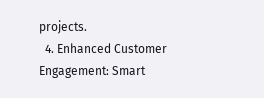projects.
  4. Enhanced Customer Engagement: Smart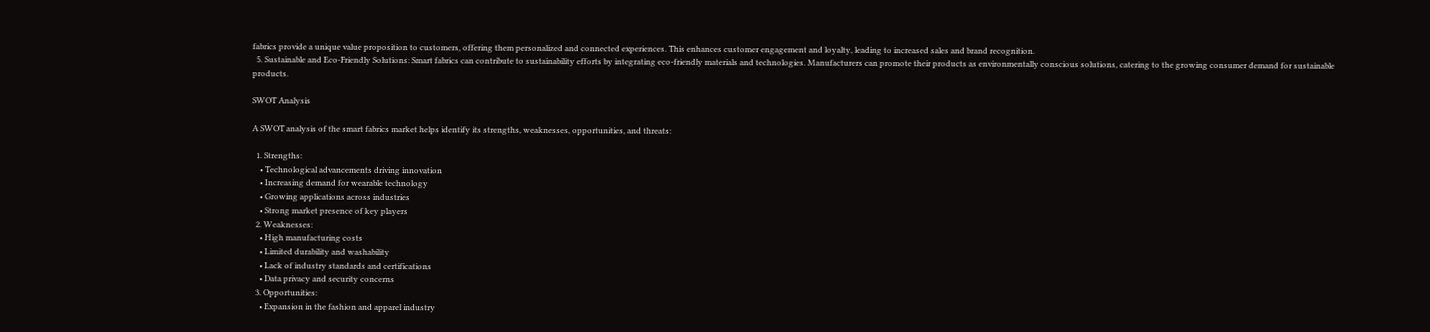fabrics provide a unique value proposition to customers, offering them personalized and connected experiences. This enhances customer engagement and loyalty, leading to increased sales and brand recognition.
  5. Sustainable and Eco-Friendly Solutions: Smart fabrics can contribute to sustainability efforts by integrating eco-friendly materials and technologies. Manufacturers can promote their products as environmentally conscious solutions, catering to the growing consumer demand for sustainable products.

SWOT Analysis

A SWOT analysis of the smart fabrics market helps identify its strengths, weaknesses, opportunities, and threats:

  1. Strengths:
    • Technological advancements driving innovation
    • Increasing demand for wearable technology
    • Growing applications across industries
    • Strong market presence of key players
  2. Weaknesses:
    • High manufacturing costs
    • Limited durability and washability
    • Lack of industry standards and certifications
    • Data privacy and security concerns
  3. Opportunities:
    • Expansion in the fashion and apparel industry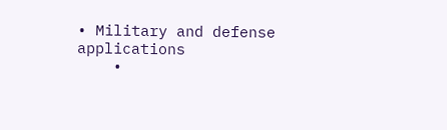• Military and defense applications
    •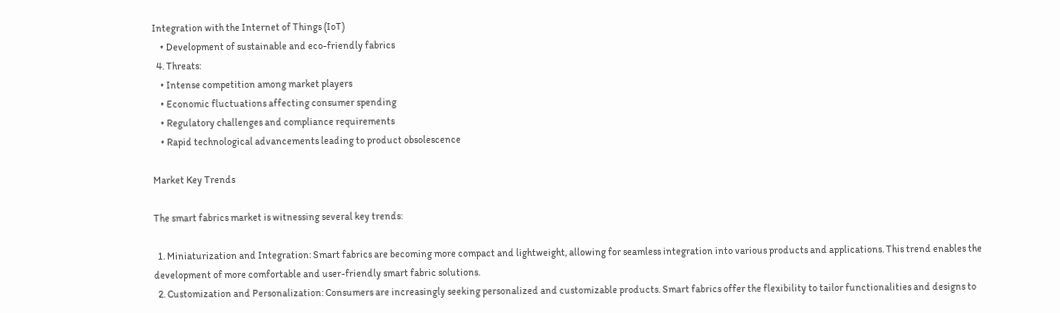Integration with the Internet of Things (IoT)
    • Development of sustainable and eco-friendly fabrics
  4. Threats:
    • Intense competition among market players
    • Economic fluctuations affecting consumer spending
    • Regulatory challenges and compliance requirements
    • Rapid technological advancements leading to product obsolescence

Market Key Trends

The smart fabrics market is witnessing several key trends:

  1. Miniaturization and Integration: Smart fabrics are becoming more compact and lightweight, allowing for seamless integration into various products and applications. This trend enables the development of more comfortable and user-friendly smart fabric solutions.
  2. Customization and Personalization: Consumers are increasingly seeking personalized and customizable products. Smart fabrics offer the flexibility to tailor functionalities and designs to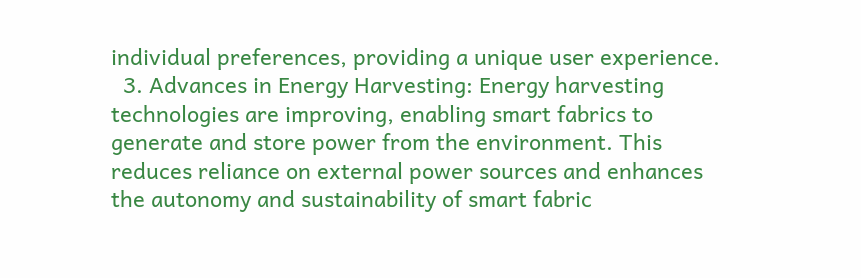individual preferences, providing a unique user experience.
  3. Advances in Energy Harvesting: Energy harvesting technologies are improving, enabling smart fabrics to generate and store power from the environment. This reduces reliance on external power sources and enhances the autonomy and sustainability of smart fabric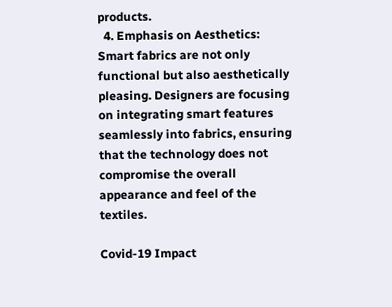products.
  4. Emphasis on Aesthetics: Smart fabrics are not only functional but also aesthetically pleasing. Designers are focusing on integrating smart features seamlessly into fabrics, ensuring that the technology does not compromise the overall appearance and feel of the textiles.

Covid-19 Impact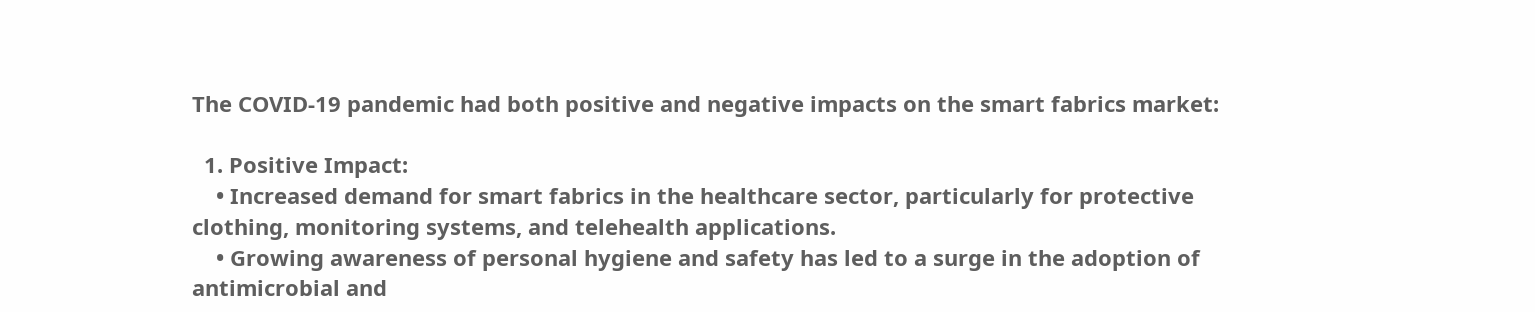The COVID-19 pandemic had both positive and negative impacts on the smart fabrics market:

  1. Positive Impact:
    • Increased demand for smart fabrics in the healthcare sector, particularly for protective clothing, monitoring systems, and telehealth applications.
    • Growing awareness of personal hygiene and safety has led to a surge in the adoption of antimicrobial and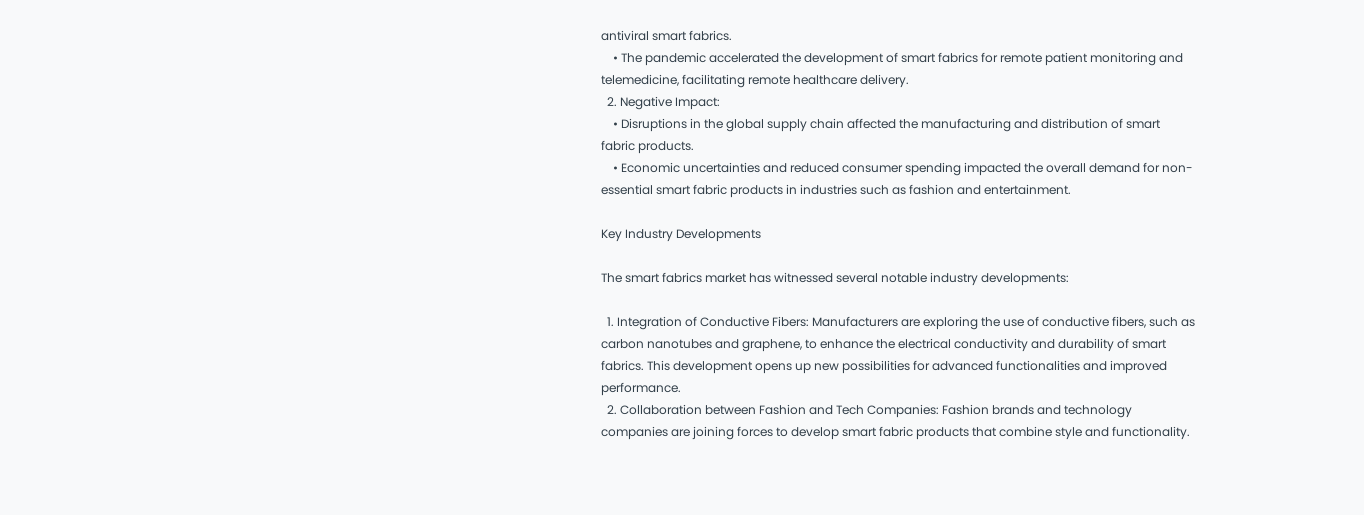antiviral smart fabrics.
    • The pandemic accelerated the development of smart fabrics for remote patient monitoring and telemedicine, facilitating remote healthcare delivery.
  2. Negative Impact:
    • Disruptions in the global supply chain affected the manufacturing and distribution of smart fabric products.
    • Economic uncertainties and reduced consumer spending impacted the overall demand for non-essential smart fabric products in industries such as fashion and entertainment.

Key Industry Developments

The smart fabrics market has witnessed several notable industry developments:

  1. Integration of Conductive Fibers: Manufacturers are exploring the use of conductive fibers, such as carbon nanotubes and graphene, to enhance the electrical conductivity and durability of smart fabrics. This development opens up new possibilities for advanced functionalities and improved performance.
  2. Collaboration between Fashion and Tech Companies: Fashion brands and technology companies are joining forces to develop smart fabric products that combine style and functionality.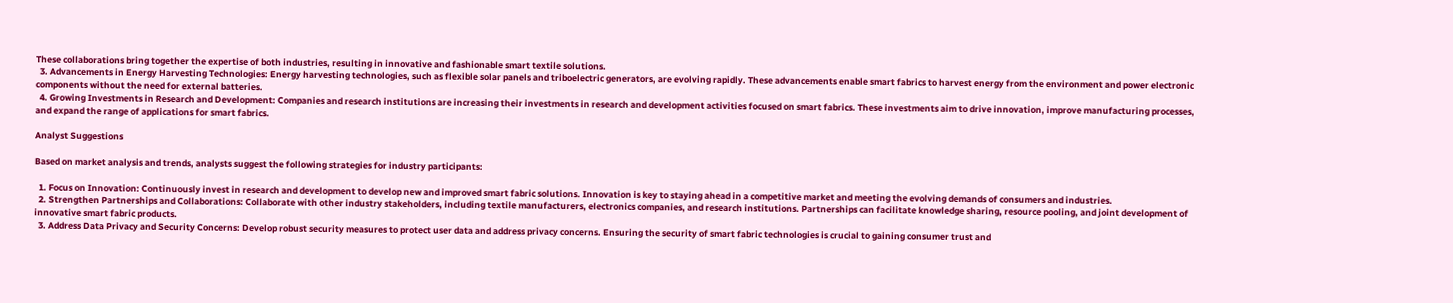These collaborations bring together the expertise of both industries, resulting in innovative and fashionable smart textile solutions.
  3. Advancements in Energy Harvesting Technologies: Energy harvesting technologies, such as flexible solar panels and triboelectric generators, are evolving rapidly. These advancements enable smart fabrics to harvest energy from the environment and power electronic components without the need for external batteries.
  4. Growing Investments in Research and Development: Companies and research institutions are increasing their investments in research and development activities focused on smart fabrics. These investments aim to drive innovation, improve manufacturing processes, and expand the range of applications for smart fabrics.

Analyst Suggestions

Based on market analysis and trends, analysts suggest the following strategies for industry participants:

  1. Focus on Innovation: Continuously invest in research and development to develop new and improved smart fabric solutions. Innovation is key to staying ahead in a competitive market and meeting the evolving demands of consumers and industries.
  2. Strengthen Partnerships and Collaborations: Collaborate with other industry stakeholders, including textile manufacturers, electronics companies, and research institutions. Partnerships can facilitate knowledge sharing, resource pooling, and joint development of innovative smart fabric products.
  3. Address Data Privacy and Security Concerns: Develop robust security measures to protect user data and address privacy concerns. Ensuring the security of smart fabric technologies is crucial to gaining consumer trust and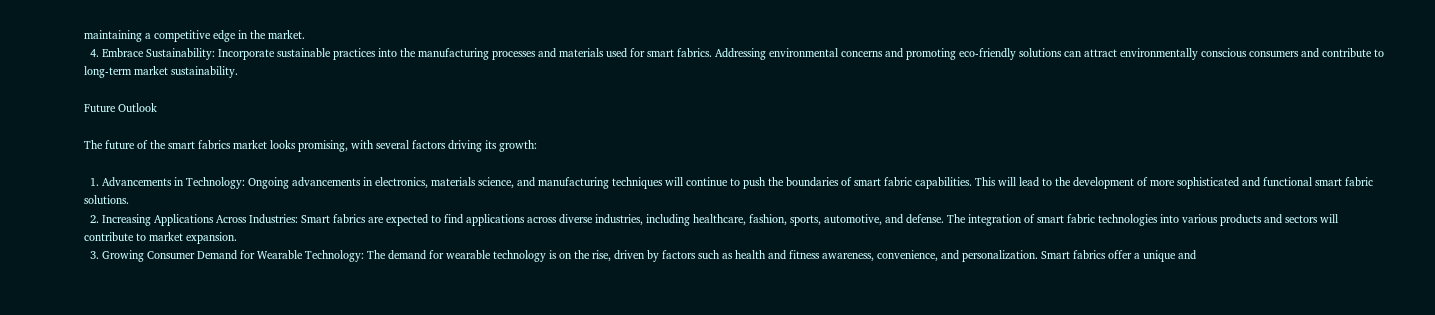maintaining a competitive edge in the market.
  4. Embrace Sustainability: Incorporate sustainable practices into the manufacturing processes and materials used for smart fabrics. Addressing environmental concerns and promoting eco-friendly solutions can attract environmentally conscious consumers and contribute to long-term market sustainability.

Future Outlook

The future of the smart fabrics market looks promising, with several factors driving its growth:

  1. Advancements in Technology: Ongoing advancements in electronics, materials science, and manufacturing techniques will continue to push the boundaries of smart fabric capabilities. This will lead to the development of more sophisticated and functional smart fabric solutions.
  2. Increasing Applications Across Industries: Smart fabrics are expected to find applications across diverse industries, including healthcare, fashion, sports, automotive, and defense. The integration of smart fabric technologies into various products and sectors will contribute to market expansion.
  3. Growing Consumer Demand for Wearable Technology: The demand for wearable technology is on the rise, driven by factors such as health and fitness awareness, convenience, and personalization. Smart fabrics offer a unique and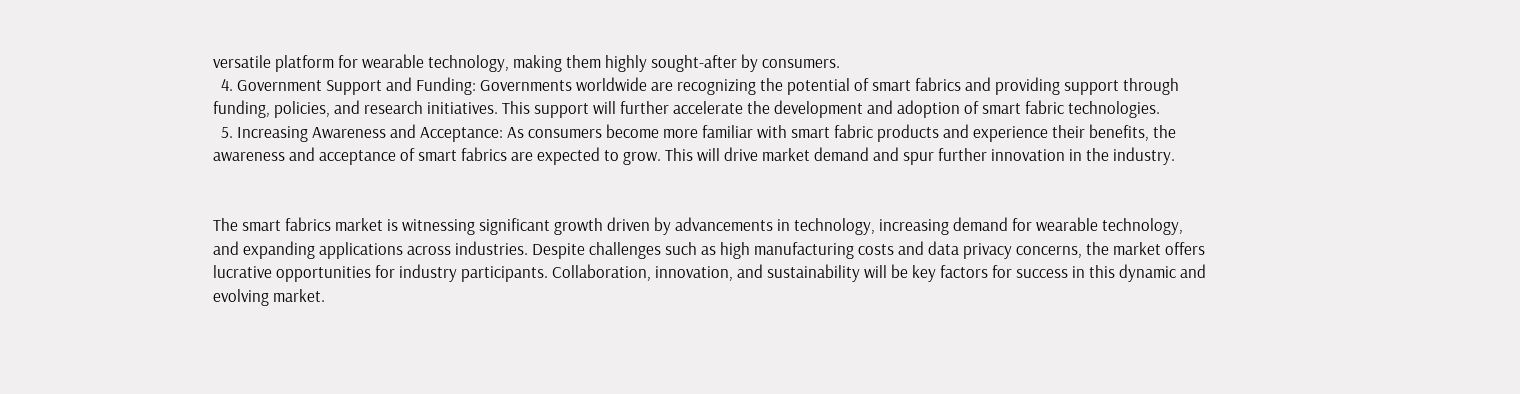versatile platform for wearable technology, making them highly sought-after by consumers.
  4. Government Support and Funding: Governments worldwide are recognizing the potential of smart fabrics and providing support through funding, policies, and research initiatives. This support will further accelerate the development and adoption of smart fabric technologies.
  5. Increasing Awareness and Acceptance: As consumers become more familiar with smart fabric products and experience their benefits, the awareness and acceptance of smart fabrics are expected to grow. This will drive market demand and spur further innovation in the industry.


The smart fabrics market is witnessing significant growth driven by advancements in technology, increasing demand for wearable technology, and expanding applications across industries. Despite challenges such as high manufacturing costs and data privacy concerns, the market offers lucrative opportunities for industry participants. Collaboration, innovation, and sustainability will be key factors for success in this dynamic and evolving market.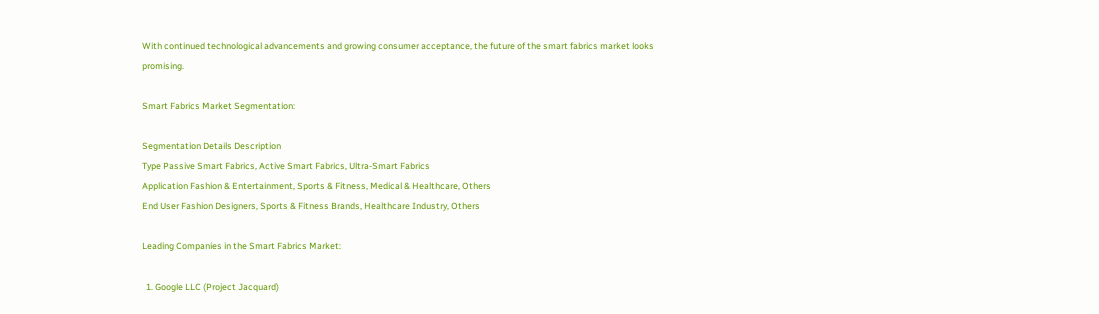With continued technological advancements and growing consumer acceptance, the future of the smart fabrics market looks promising.

Smart Fabrics Market Segmentation:

Segmentation Details Description
Type Passive Smart Fabrics, Active Smart Fabrics, Ultra-Smart Fabrics
Application Fashion & Entertainment, Sports & Fitness, Medical & Healthcare, Others
End User Fashion Designers, Sports & Fitness Brands, Healthcare Industry, Others

Leading Companies in the Smart Fabrics Market:

  1. Google LLC (Project Jacquard)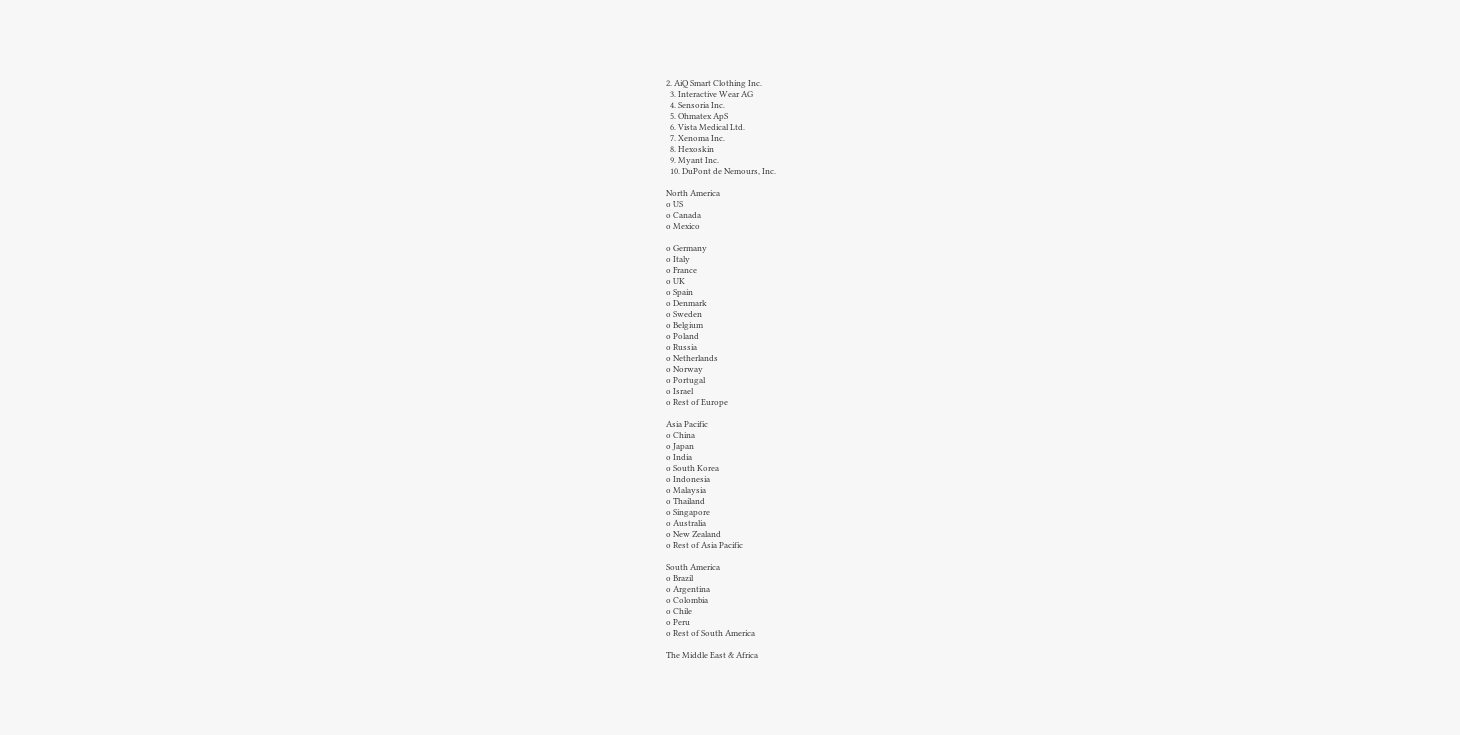2. AiQ Smart Clothing Inc.
  3. Interactive Wear AG
  4. Sensoria Inc.
  5. Ohmatex ApS
  6. Vista Medical Ltd.
  7. Xenoma Inc.
  8. Hexoskin
  9. Myant Inc.
  10. DuPont de Nemours, Inc.

North America
o US
o Canada
o Mexico

o Germany
o Italy
o France
o UK
o Spain
o Denmark
o Sweden
o Belgium
o Poland
o Russia
o Netherlands
o Norway
o Portugal
o Israel
o Rest of Europe

Asia Pacific
o China
o Japan
o India
o South Korea
o Indonesia
o Malaysia
o Thailand
o Singapore
o Australia
o New Zealand
o Rest of Asia Pacific

South America
o Brazil
o Argentina
o Colombia
o Chile
o Peru
o Rest of South America

The Middle East & Africa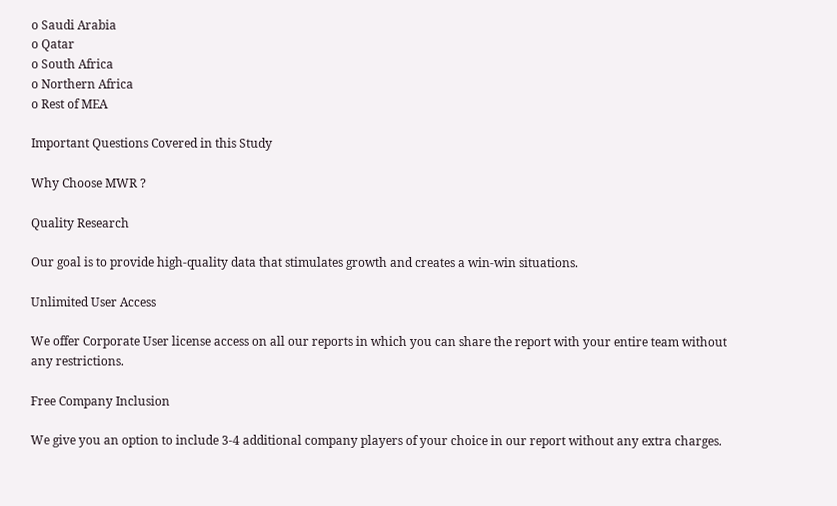o Saudi Arabia
o Qatar
o South Africa
o Northern Africa
o Rest of MEA

Important Questions Covered in this Study

Why Choose MWR ?

Quality Research

Our goal is to provide high-quality data that stimulates growth and creates a win-win situations.

Unlimited User Access

We offer Corporate User license access on all our reports in which you can share the report with your entire team without any restrictions.

Free Company Inclusion

We give you an option to include 3-4 additional company players of your choice in our report without any extra charges.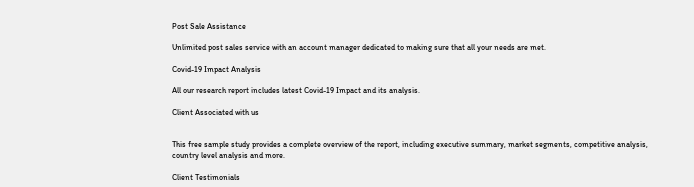Post Sale Assistance

Unlimited post sales service with an account manager dedicated to making sure that all your needs are met.

Covid-19 Impact Analysis

All our research report includes latest Covid-19 Impact and its analysis.

Client Associated with us


This free sample study provides a complete overview of the report, including executive summary, market segments, competitive analysis, country level analysis and more.

Client Testimonials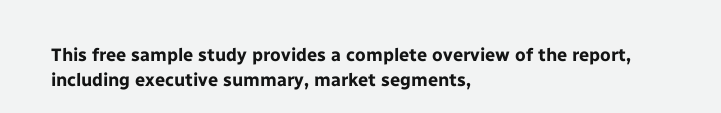This free sample study provides a complete overview of the report, including executive summary, market segments,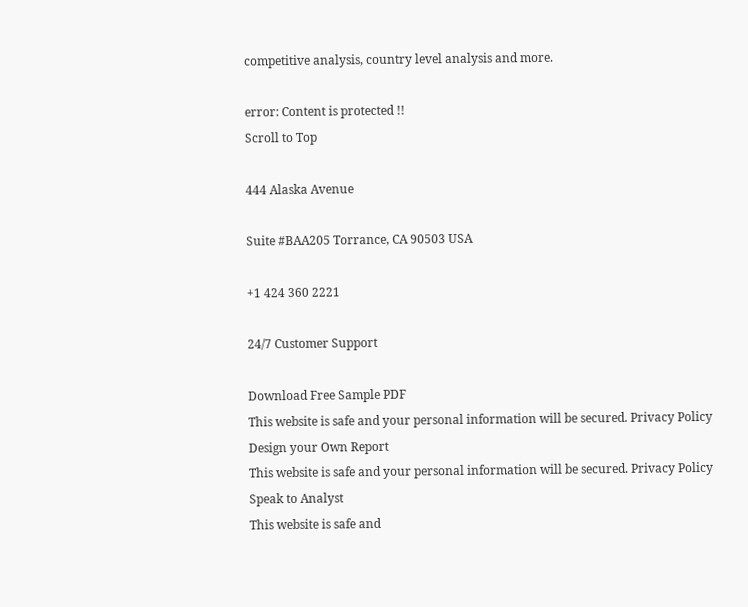competitive analysis, country level analysis and more.

error: Content is protected !!
Scroll to Top

444 Alaska Avenue

Suite #BAA205 Torrance, CA 90503 USA

+1 424 360 2221

24/7 Customer Support

Download Free Sample PDF
This website is safe and your personal information will be secured. Privacy Policy
Design your Own Report
This website is safe and your personal information will be secured. Privacy Policy
Speak to Analyst
This website is safe and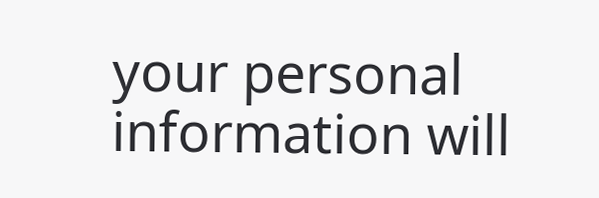your personal information will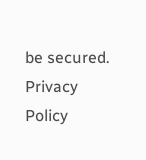be secured. Privacy Policy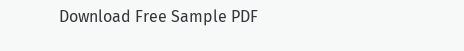Download Free Sample PDF